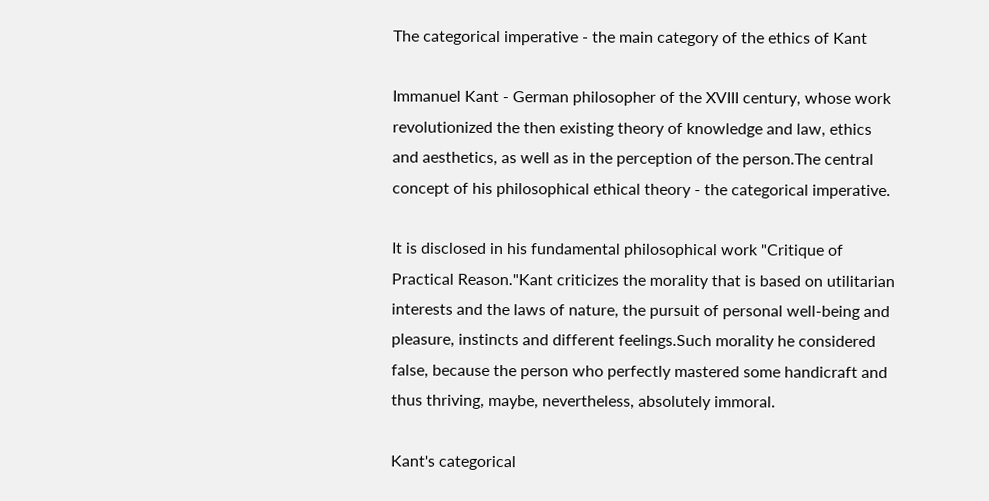The categorical imperative - the main category of the ethics of Kant

Immanuel Kant - German philosopher of the XVIII century, whose work revolutionized the then existing theory of knowledge and law, ethics and aesthetics, as well as in the perception of the person.The central concept of his philosophical ethical theory - the categorical imperative.

It is disclosed in his fundamental philosophical work "Critique of Practical Reason."Kant criticizes the morality that is based on utilitarian interests and the laws of nature, the pursuit of personal well-being and pleasure, instincts and different feelings.Such morality he considered false, because the person who perfectly mastered some handicraft and thus thriving, maybe, nevertheless, absolutely immoral.

Kant's categorical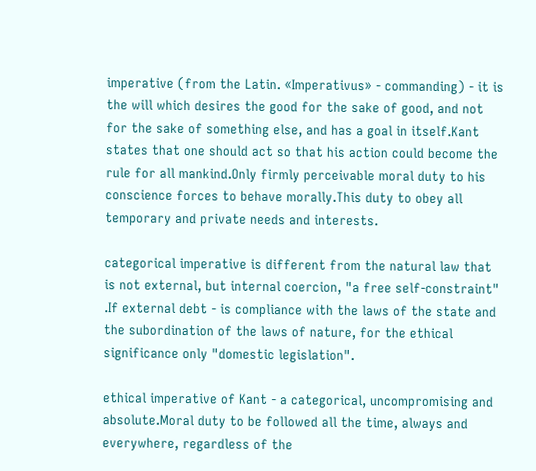imperative (from the Latin. «Imperativus» - commanding) - it is the will which desires the good for the sake of good, and not for the sake of something else, and has a goal in itself.Kant states that one should act so that his action could become the rule for all mankind.Only firmly perceivable moral duty to his conscience forces to behave morally.This duty to obey all temporary and private needs and interests.

categorical imperative is different from the natural law that is not external, but internal coercion, "a free self-constraint" .If external debt - is compliance with the laws of the state and the subordination of the laws of nature, for the ethical significance only "domestic legislation".

ethical imperative of Kant - a categorical, uncompromising and absolute.Moral duty to be followed all the time, always and everywhere, regardless of the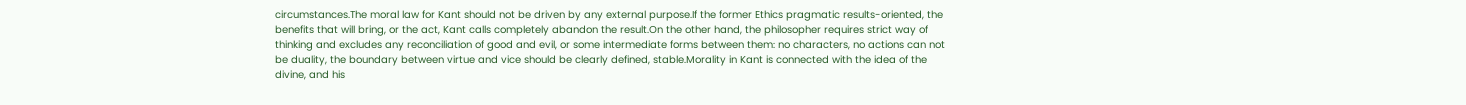circumstances.The moral law for Kant should not be driven by any external purpose.If the former Ethics pragmatic results-oriented, the benefits that will bring, or the act, Kant calls completely abandon the result.On the other hand, the philosopher requires strict way of thinking and excludes any reconciliation of good and evil, or some intermediate forms between them: no characters, no actions can not be duality, the boundary between virtue and vice should be clearly defined, stable.Morality in Kant is connected with the idea of the divine, and his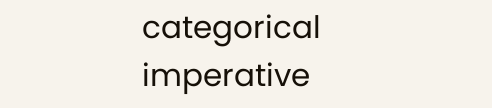categorical imperative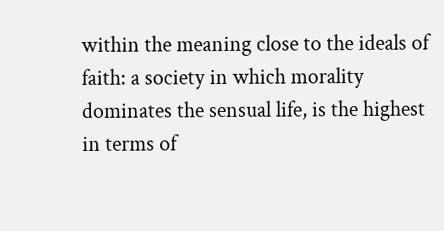within the meaning close to the ideals of faith: a society in which morality dominates the sensual life, is the highest in terms of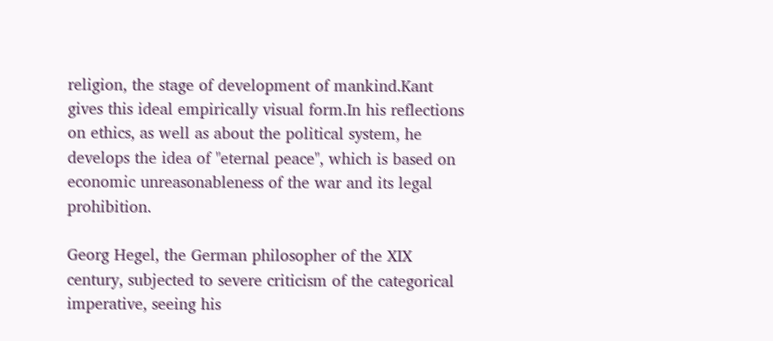religion, the stage of development of mankind.Kant gives this ideal empirically visual form.In his reflections on ethics, as well as about the political system, he develops the idea of "eternal peace", which is based on economic unreasonableness of the war and its legal prohibition.

Georg Hegel, the German philosopher of the XIX century, subjected to severe criticism of the categorical imperative, seeing his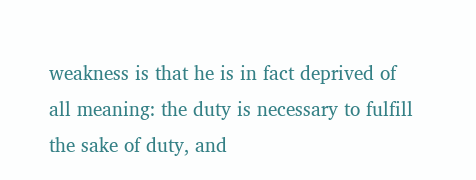weakness is that he is in fact deprived of all meaning: the duty is necessary to fulfill the sake of duty, and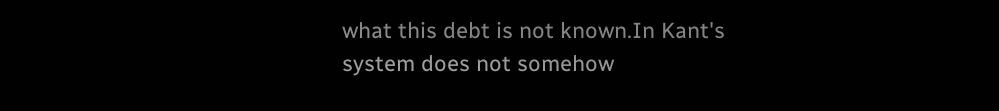what this debt is not known.In Kant's system does not somehow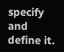specify and define it.